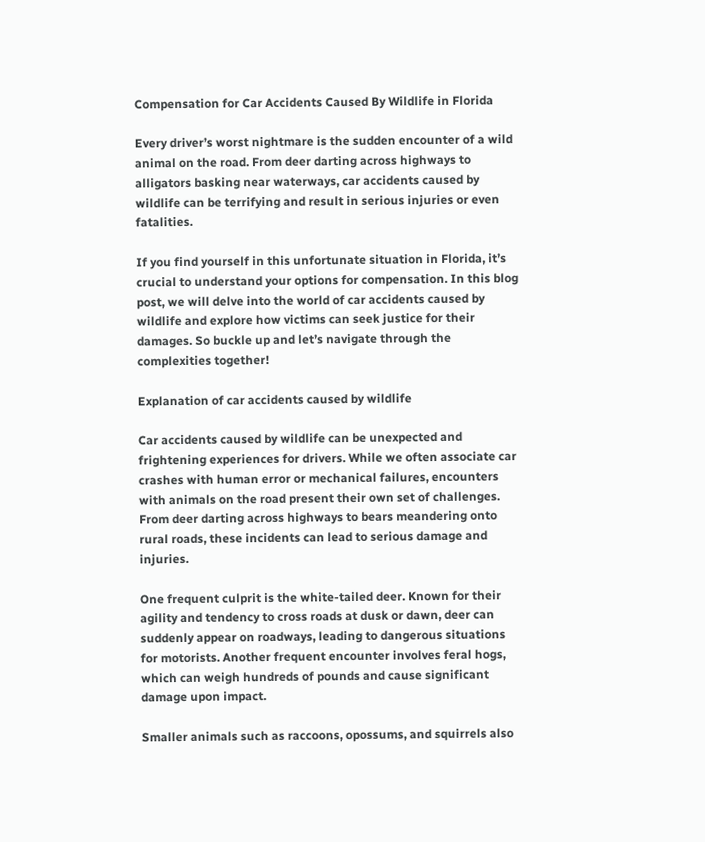Compensation for Car Accidents Caused By Wildlife in Florida

Every driver’s worst nightmare is the sudden encounter of a wild animal on the road. From deer darting across highways to alligators basking near waterways, car accidents caused by wildlife can be terrifying and result in serious injuries or even fatalities.

If you find yourself in this unfortunate situation in Florida, it’s crucial to understand your options for compensation. In this blog post, we will delve into the world of car accidents caused by wildlife and explore how victims can seek justice for their damages. So buckle up and let’s navigate through the complexities together!

Explanation of car accidents caused by wildlife

Car accidents caused by wildlife can be unexpected and frightening experiences for drivers. While we often associate car crashes with human error or mechanical failures, encounters with animals on the road present their own set of challenges. From deer darting across highways to bears meandering onto rural roads, these incidents can lead to serious damage and injuries.

One frequent culprit is the white-tailed deer. Known for their agility and tendency to cross roads at dusk or dawn, deer can suddenly appear on roadways, leading to dangerous situations for motorists. Another frequent encounter involves feral hogs, which can weigh hundreds of pounds and cause significant damage upon impact.

Smaller animals such as raccoons, opossums, and squirrels also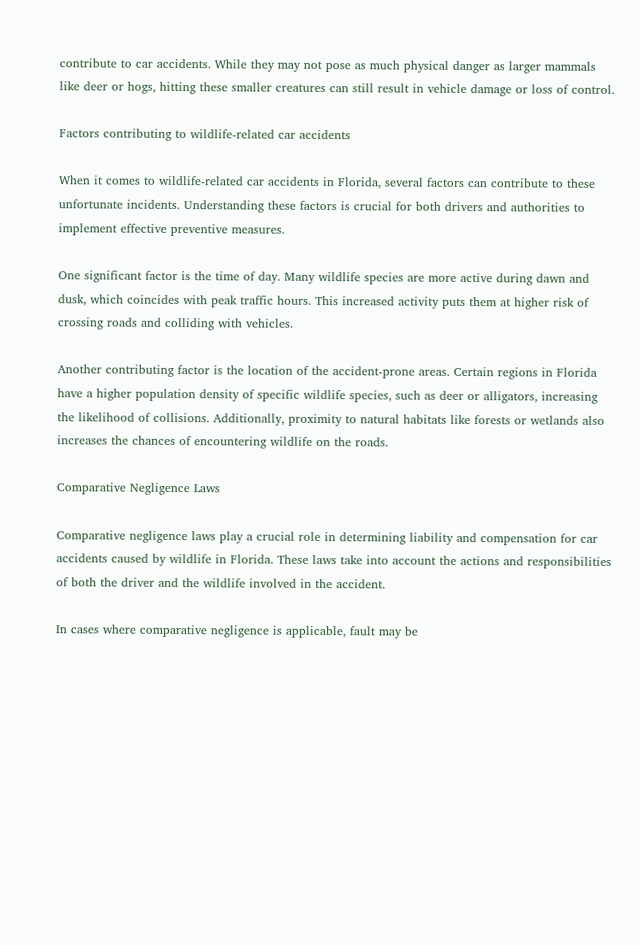contribute to car accidents. While they may not pose as much physical danger as larger mammals like deer or hogs, hitting these smaller creatures can still result in vehicle damage or loss of control.

Factors contributing to wildlife-related car accidents

When it comes to wildlife-related car accidents in Florida, several factors can contribute to these unfortunate incidents. Understanding these factors is crucial for both drivers and authorities to implement effective preventive measures.

One significant factor is the time of day. Many wildlife species are more active during dawn and dusk, which coincides with peak traffic hours. This increased activity puts them at higher risk of crossing roads and colliding with vehicles.

Another contributing factor is the location of the accident-prone areas. Certain regions in Florida have a higher population density of specific wildlife species, such as deer or alligators, increasing the likelihood of collisions. Additionally, proximity to natural habitats like forests or wetlands also increases the chances of encountering wildlife on the roads.

Comparative Negligence Laws

Comparative negligence laws play a crucial role in determining liability and compensation for car accidents caused by wildlife in Florida. These laws take into account the actions and responsibilities of both the driver and the wildlife involved in the accident.

In cases where comparative negligence is applicable, fault may be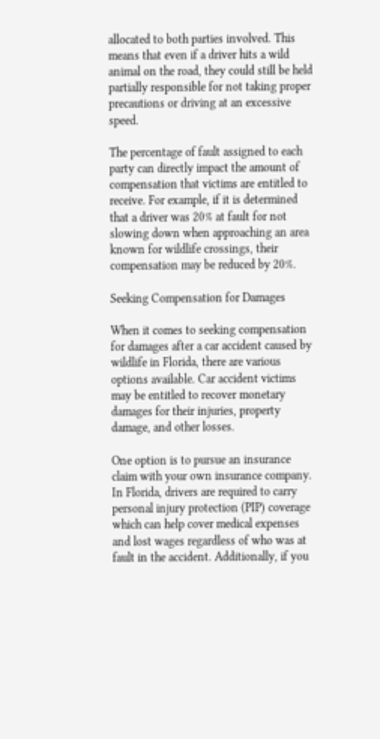allocated to both parties involved. This means that even if a driver hits a wild animal on the road, they could still be held partially responsible for not taking proper precautions or driving at an excessive speed.

The percentage of fault assigned to each party can directly impact the amount of compensation that victims are entitled to receive. For example, if it is determined that a driver was 20% at fault for not slowing down when approaching an area known for wildlife crossings, their compensation may be reduced by 20%.

Seeking Compensation for Damages

When it comes to seeking compensation for damages after a car accident caused by wildlife in Florida, there are various options available. Car accident victims may be entitled to recover monetary damages for their injuries, property damage, and other losses.

One option is to pursue an insurance claim with your own insurance company. In Florida, drivers are required to carry personal injury protection (PIP) coverage which can help cover medical expenses and lost wages regardless of who was at fault in the accident. Additionally, if you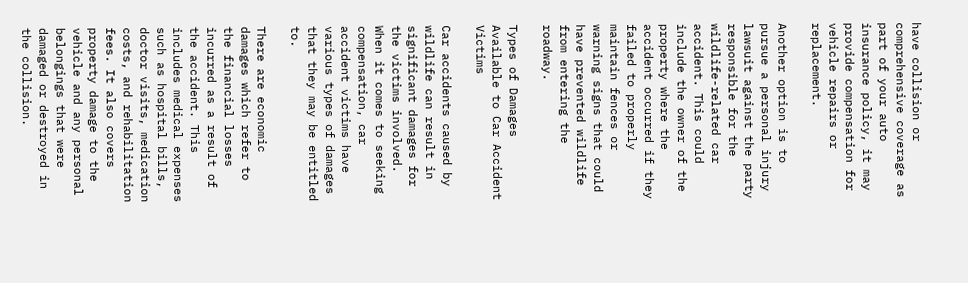have collision or comprehensive coverage as part of your auto insurance policy, it may provide compensation for vehicle repairs or replacement.

Another option is to pursue a personal injury lawsuit against the party responsible for the wildlife-related car accident. This could include the owner of the property where the accident occurred if they failed to properly maintain fences or warning signs that could have prevented wildlife from entering the roadway.

Types of Damages Available to Car Accident Victims

Car accidents caused by wildlife can result in significant damages for the victims involved. When it comes to seeking compensation, car accident victims have various types of damages that they may be entitled to.

There are economic damages which refer to the financial losses incurred as a result of the accident. This includes medical expenses such as hospital bills, doctor visits, medication costs, and rehabilitation fees. It also covers property damage to the vehicle and any personal belongings that were damaged or destroyed in the collision.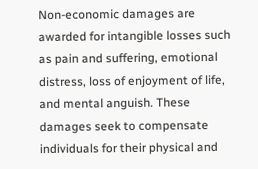Non-economic damages are awarded for intangible losses such as pain and suffering, emotional distress, loss of enjoyment of life, and mental anguish. These damages seek to compensate individuals for their physical and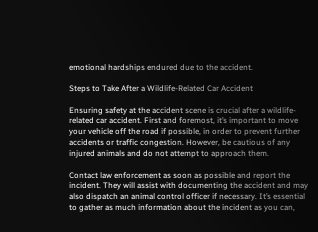emotional hardships endured due to the accident.

Steps to Take After a Wildlife-Related Car Accident

Ensuring safety at the accident scene is crucial after a wildlife-related car accident. First and foremost, it’s important to move your vehicle off the road if possible, in order to prevent further accidents or traffic congestion. However, be cautious of any injured animals and do not attempt to approach them.

Contact law enforcement as soon as possible and report the incident. They will assist with documenting the accident and may also dispatch an animal control officer if necessary. It’s essential to gather as much information about the incident as you can,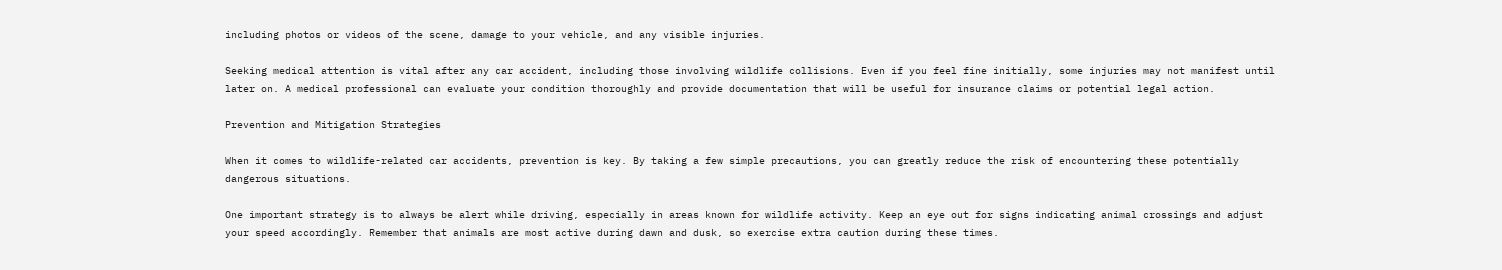including photos or videos of the scene, damage to your vehicle, and any visible injuries.

Seeking medical attention is vital after any car accident, including those involving wildlife collisions. Even if you feel fine initially, some injuries may not manifest until later on. A medical professional can evaluate your condition thoroughly and provide documentation that will be useful for insurance claims or potential legal action.

Prevention and Mitigation Strategies

When it comes to wildlife-related car accidents, prevention is key. By taking a few simple precautions, you can greatly reduce the risk of encountering these potentially dangerous situations.

One important strategy is to always be alert while driving, especially in areas known for wildlife activity. Keep an eye out for signs indicating animal crossings and adjust your speed accordingly. Remember that animals are most active during dawn and dusk, so exercise extra caution during these times.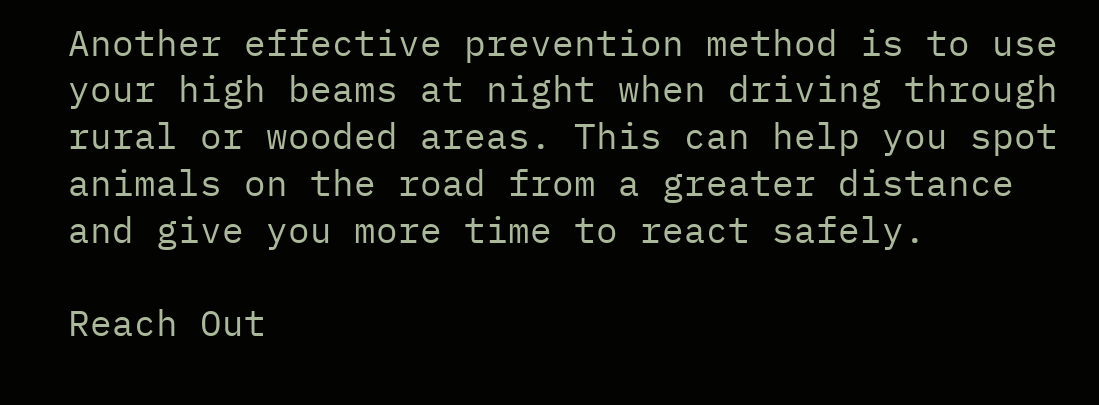Another effective prevention method is to use your high beams at night when driving through rural or wooded areas. This can help you spot animals on the road from a greater distance and give you more time to react safely.

Reach Out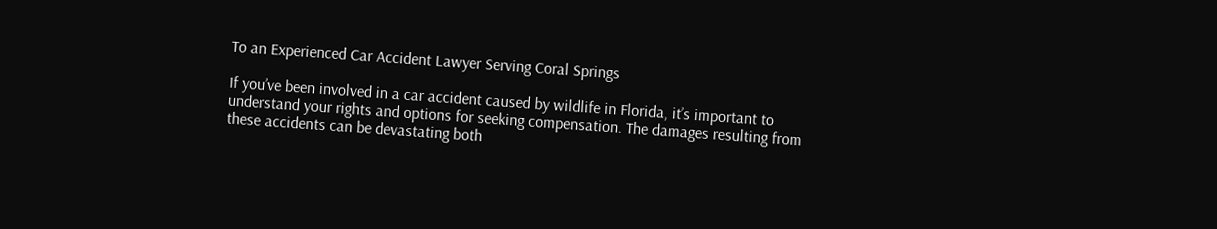To an Experienced Car Accident Lawyer Serving Coral Springs

If you’ve been involved in a car accident caused by wildlife in Florida, it’s important to understand your rights and options for seeking compensation. The damages resulting from these accidents can be devastating both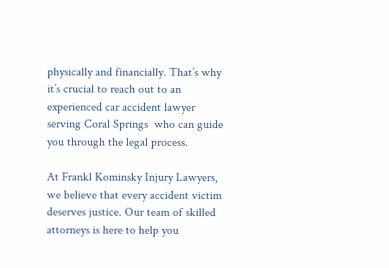physically and financially. That’s why it’s crucial to reach out to an experienced car accident lawyer serving Coral Springs  who can guide you through the legal process.

At Frankl Kominsky Injury Lawyers, we believe that every accident victim deserves justice. Our team of skilled attorneys is here to help you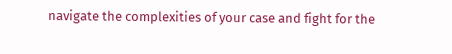navigate the complexities of your case and fight for the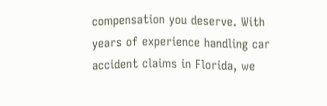compensation you deserve. With years of experience handling car accident claims in Florida, we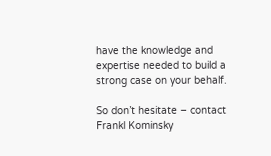have the knowledge and expertise needed to build a strong case on your behalf.

So don’t hesitate – contact Frankl Kominsky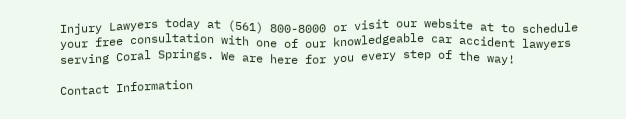Injury Lawyers today at (561) 800-8000 or visit our website at to schedule your free consultation with one of our knowledgeable car accident lawyers serving Coral Springs. We are here for you every step of the way!

Contact Information